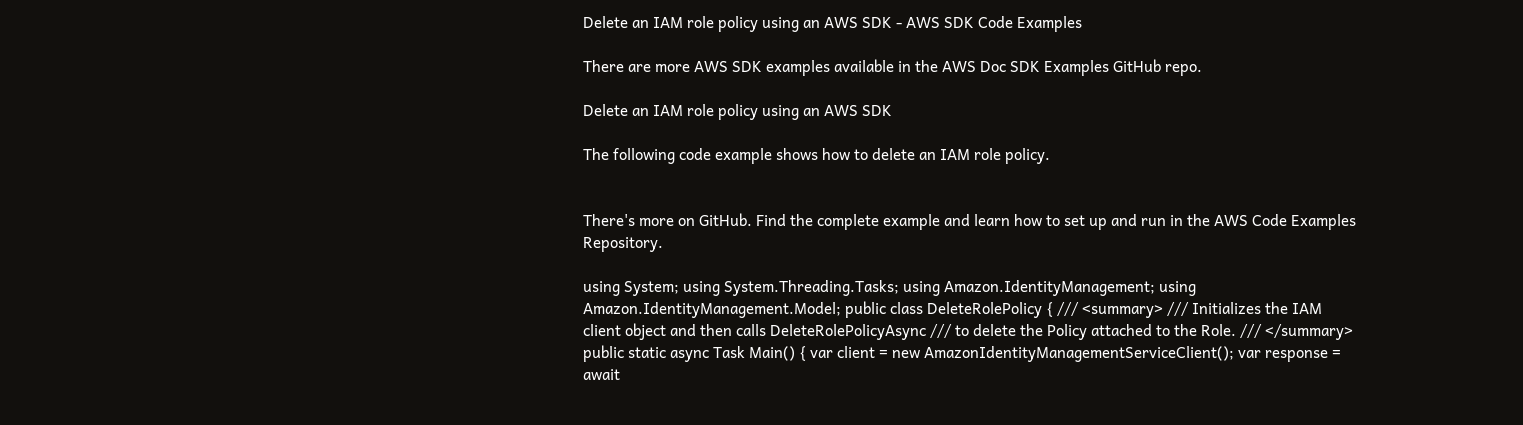Delete an IAM role policy using an AWS SDK - AWS SDK Code Examples

There are more AWS SDK examples available in the AWS Doc SDK Examples GitHub repo.

Delete an IAM role policy using an AWS SDK

The following code example shows how to delete an IAM role policy.


There's more on GitHub. Find the complete example and learn how to set up and run in the AWS Code Examples Repository.

using System; using System.Threading.Tasks; using Amazon.IdentityManagement; using Amazon.IdentityManagement.Model; public class DeleteRolePolicy { /// <summary> /// Initializes the IAM client object and then calls DeleteRolePolicyAsync /// to delete the Policy attached to the Role. /// </summary> public static async Task Main() { var client = new AmazonIdentityManagementServiceClient(); var response = await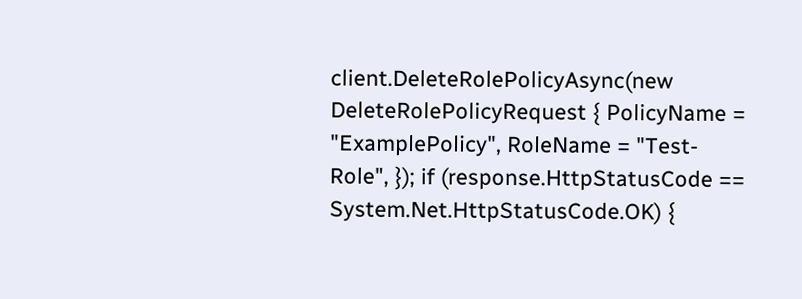client.DeleteRolePolicyAsync(new DeleteRolePolicyRequest { PolicyName = "ExamplePolicy", RoleName = "Test-Role", }); if (response.HttpStatusCode == System.Net.HttpStatusCode.OK) {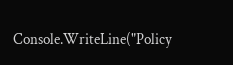Console.WriteLine("Policy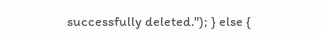successfully deleted."); } else {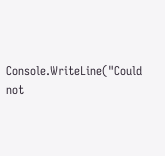Console.WriteLine("Could not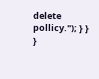delete pollicy."); } } }